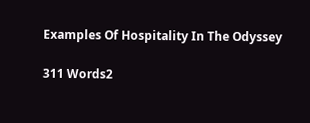Examples Of Hospitality In The Odyssey

311 Words2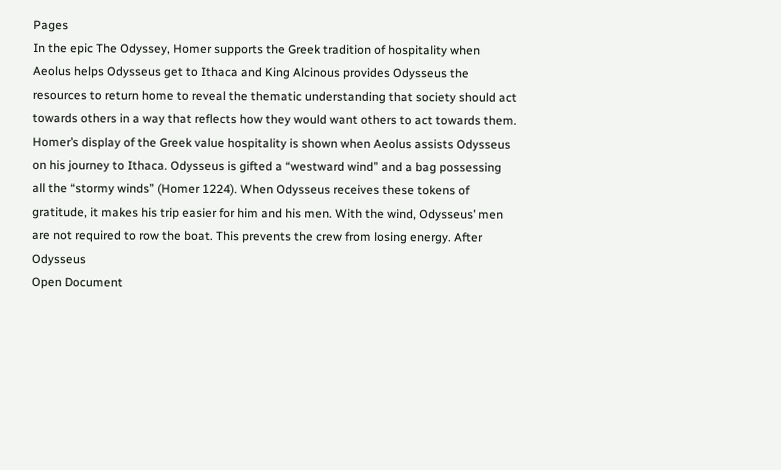Pages
In the epic The Odyssey, Homer supports the Greek tradition of hospitality when Aeolus helps Odysseus get to Ithaca and King Alcinous provides Odysseus the resources to return home to reveal the thematic understanding that society should act towards others in a way that reflects how they would want others to act towards them. Homer’s display of the Greek value hospitality is shown when Aeolus assists Odysseus on his journey to Ithaca. Odysseus is gifted a “westward wind” and a bag possessing all the “stormy winds” (Homer 1224). When Odysseus receives these tokens of gratitude, it makes his trip easier for him and his men. With the wind, Odysseus’ men are not required to row the boat. This prevents the crew from losing energy. After Odysseus
Open Document